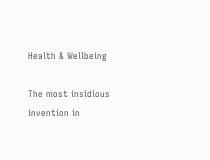Health & Wellbeing

The most insidious invention in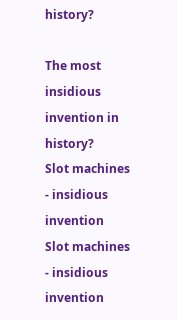history?

The most insidious invention in history?
Slot machines - insidious invention
Slot machines - insidious invention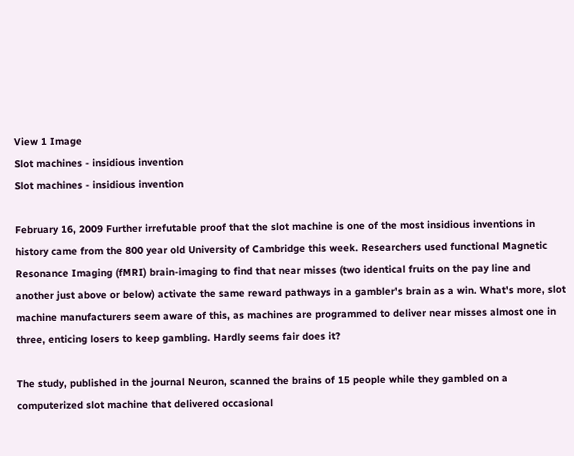View 1 Image
Slot machines - insidious invention
Slot machines - insidious invention

February 16, 2009 Further irrefutable proof that the slot machine is one of the most insidious inventions in history came from the 800 year old University of Cambridge this week. Researchers used functional Magnetic Resonance Imaging (fMRI) brain-imaging to find that near misses (two identical fruits on the pay line and another just above or below) activate the same reward pathways in a gambler's brain as a win. What's more, slot machine manufacturers seem aware of this, as machines are programmed to deliver near misses almost one in three, enticing losers to keep gambling. Hardly seems fair does it?

The study, published in the journal Neuron, scanned the brains of 15 people while they gambled on a computerized slot machine that delivered occasional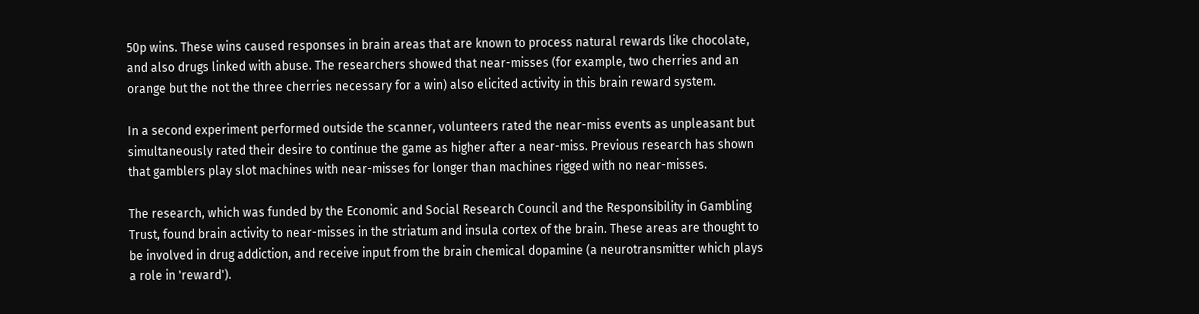50p wins. These wins caused responses in brain areas that are known to process natural rewards like chocolate, and also drugs linked with abuse. The researchers showed that near-misses (for example, two cherries and an orange but the not the three cherries necessary for a win) also elicited activity in this brain reward system.

In a second experiment performed outside the scanner, volunteers rated the near-miss events as unpleasant but simultaneously rated their desire to continue the game as higher after a near-miss. Previous research has shown that gamblers play slot machines with near-misses for longer than machines rigged with no near-misses.

The research, which was funded by the Economic and Social Research Council and the Responsibility in Gambling Trust, found brain activity to near-misses in the striatum and insula cortex of the brain. These areas are thought to be involved in drug addiction, and receive input from the brain chemical dopamine (a neurotransmitter which plays a role in 'reward').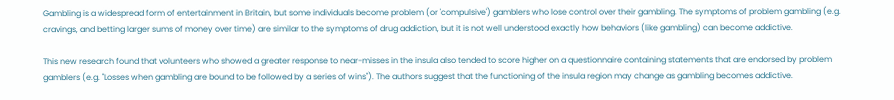Gambling is a widespread form of entertainment in Britain, but some individuals become problem (or 'compulsive') gamblers who lose control over their gambling. The symptoms of problem gambling (e.g. cravings, and betting larger sums of money over time) are similar to the symptoms of drug addiction, but it is not well understood exactly how behaviors (like gambling) can become addictive.

This new research found that volunteers who showed a greater response to near-misses in the insula also tended to score higher on a questionnaire containing statements that are endorsed by problem gamblers (e.g. "Losses when gambling are bound to be followed by a series of wins"). The authors suggest that the functioning of the insula region may change as gambling becomes addictive.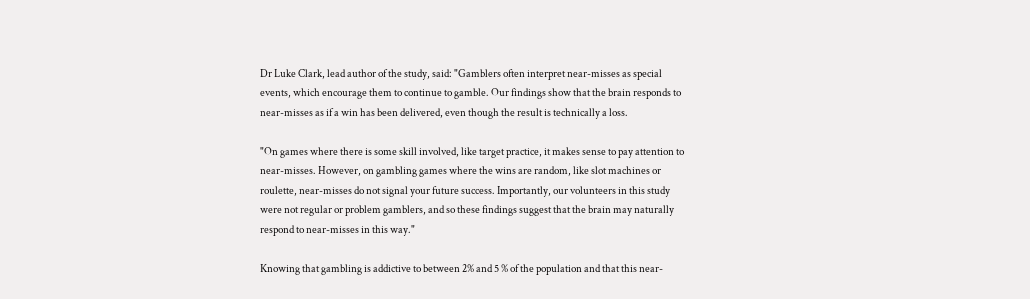Dr Luke Clark, lead author of the study, said: "Gamblers often interpret near-misses as special events, which encourage them to continue to gamble. Our findings show that the brain responds to near-misses as if a win has been delivered, even though the result is technically a loss.

"On games where there is some skill involved, like target practice, it makes sense to pay attention to near-misses. However, on gambling games where the wins are random, like slot machines or roulette, near-misses do not signal your future success. Importantly, our volunteers in this study were not regular or problem gamblers, and so these findings suggest that the brain may naturally respond to near-misses in this way."

Knowing that gambling is addictive to between 2% and 5 % of the population and that this near-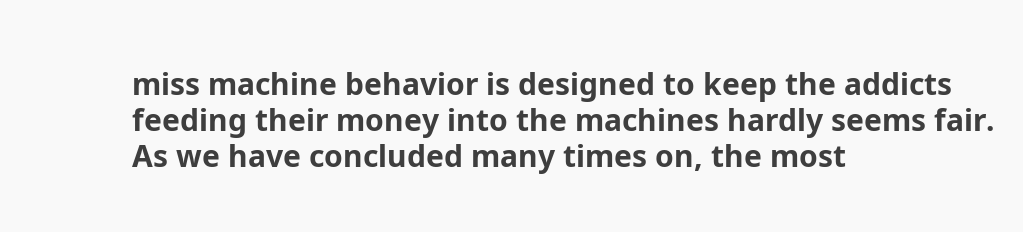miss machine behavior is designed to keep the addicts feeding their money into the machines hardly seems fair. As we have concluded many times on, the most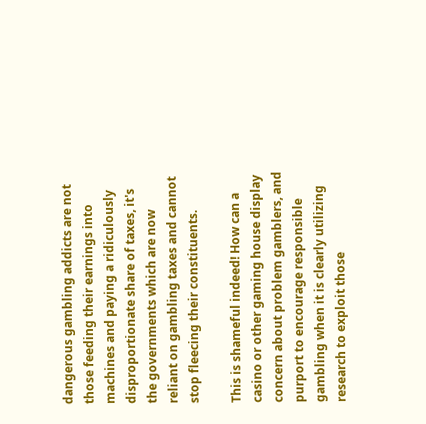dangerous gambling addicts are not those feeding their earnings into machines and paying a ridiculously disproportionate share of taxes, it's the governments which are now reliant on gambling taxes and cannot stop fleecing their constituents.

This is shameful indeed! How can a casino or other gaming house display concern about problem gamblers, and purport to encourage responsible gambling when it is clearly utilizing research to exploit those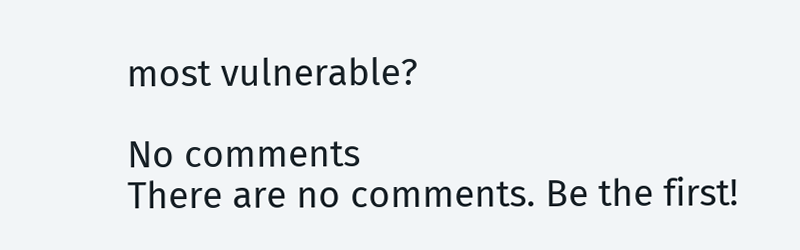most vulnerable?

No comments
There are no comments. Be the first!